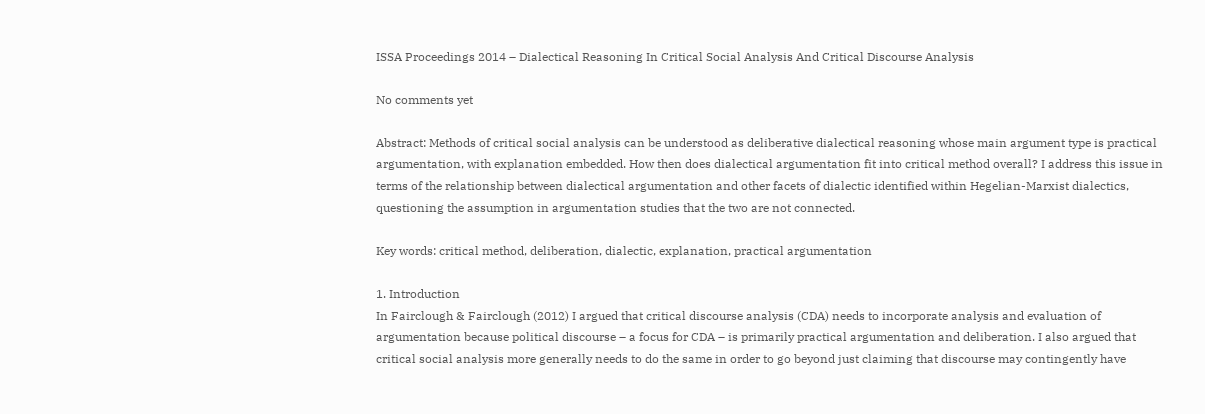ISSA Proceedings 2014 – Dialectical Reasoning In Critical Social Analysis And Critical Discourse Analysis

No comments yet

Abstract: Methods of critical social analysis can be understood as deliberative dialectical reasoning whose main argument type is practical argumentation, with explanation embedded. How then does dialectical argumentation fit into critical method overall? I address this issue in terms of the relationship between dialectical argumentation and other facets of dialectic identified within Hegelian-Marxist dialectics, questioning the assumption in argumentation studies that the two are not connected.

Key words: critical method, deliberation, dialectic, explanation, practical argumentation

1. Introduction
In Fairclough & Fairclough (2012) I argued that critical discourse analysis (CDA) needs to incorporate analysis and evaluation of argumentation because political discourse – a focus for CDA – is primarily practical argumentation and deliberation. I also argued that critical social analysis more generally needs to do the same in order to go beyond just claiming that discourse may contingently have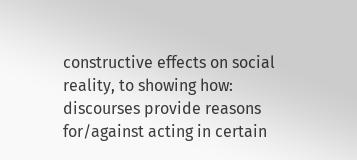constructive effects on social reality, to showing how: discourses provide reasons for/against acting in certain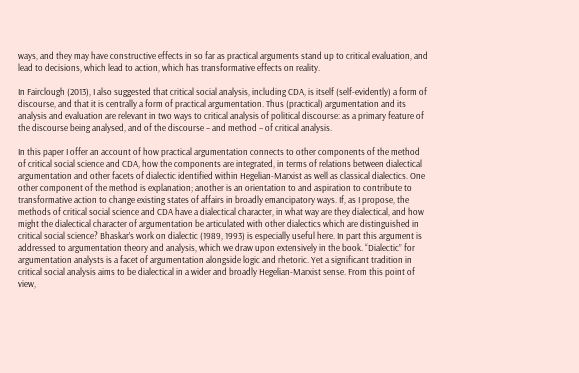ways, and they may have constructive effects in so far as practical arguments stand up to critical evaluation, and lead to decisions, which lead to action, which has transformative effects on reality.

In Fairclough (2013), I also suggested that critical social analysis, including CDA, is itself (self-evidently) a form of discourse, and that it is centrally a form of practical argumentation. Thus (practical) argumentation and its analysis and evaluation are relevant in two ways to critical analysis of political discourse: as a primary feature of the discourse being analysed, and of the discourse – and method – of critical analysis.

In this paper I offer an account of how practical argumentation connects to other components of the method of critical social science and CDA, how the components are integrated, in terms of relations between dialectical argumentation and other facets of dialectic identified within Hegelian-Marxist as well as classical dialectics. One other component of the method is explanation; another is an orientation to and aspiration to contribute to transformative action to change existing states of affairs in broadly emancipatory ways. If, as I propose, the methods of critical social science and CDA have a dialectical character, in what way are they dialectical, and how might the dialectical character of argumentation be articulated with other dialectics which are distinguished in critical social science? Bhaskar’s work on dialectic (1989, 1993) is especially useful here. In part this argument is addressed to argumentation theory and analysis, which we draw upon extensively in the book. “Dialectic” for argumentation analysts is a facet of argumentation alongside logic and rhetoric. Yet a significant tradition in critical social analysis aims to be dialectical in a wider and broadly Hegelian-Marxist sense. From this point of view,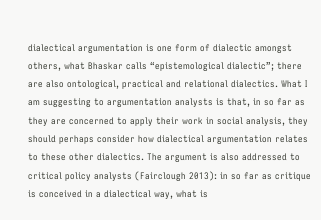dialectical argumentation is one form of dialectic amongst others, what Bhaskar calls “epistemological dialectic”; there are also ontological, practical and relational dialectics. What I am suggesting to argumentation analysts is that, in so far as they are concerned to apply their work in social analysis, they should perhaps consider how dialectical argumentation relates to these other dialectics. The argument is also addressed to critical policy analysts (Fairclough 2013): in so far as critique is conceived in a dialectical way, what is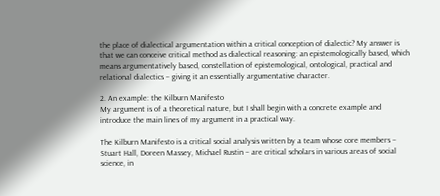the place of dialectical argumentation within a critical conception of dialectic? My answer is that we can conceive critical method as dialectical reasoning: an epistemologically based, which means argumentatively based, constellation of epistemological, ontological, practical and relational dialectics – giving it an essentially argumentative character.

2. An example: the Kilburn Manifesto
My argument is of a theoretical nature, but I shall begin with a concrete example and introduce the main lines of my argument in a practical way.

The Kilburn Manifesto is a critical social analysis written by a team whose core members – Stuart Hall, Doreen Massey, Michael Rustin – are critical scholars in various areas of social science, in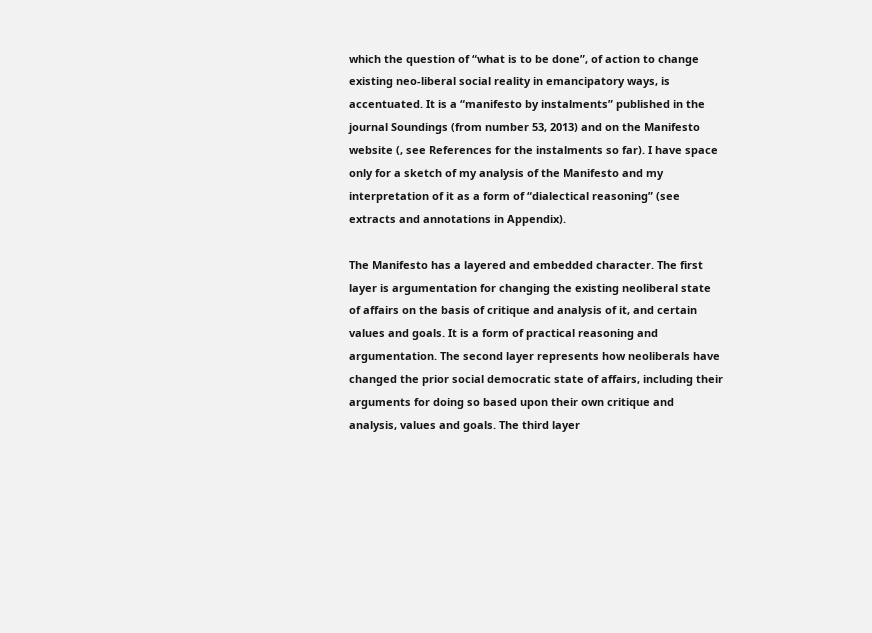which the question of “what is to be done”, of action to change existing neo-liberal social reality in emancipatory ways, is accentuated. It is a “manifesto by instalments” published in the journal Soundings (from number 53, 2013) and on the Manifesto website (, see References for the instalments so far). I have space only for a sketch of my analysis of the Manifesto and my interpretation of it as a form of “dialectical reasoning” (see extracts and annotations in Appendix).

The Manifesto has a layered and embedded character. The first layer is argumentation for changing the existing neoliberal state of affairs on the basis of critique and analysis of it, and certain values and goals. It is a form of practical reasoning and argumentation. The second layer represents how neoliberals have changed the prior social democratic state of affairs, including their arguments for doing so based upon their own critique and analysis, values and goals. The third layer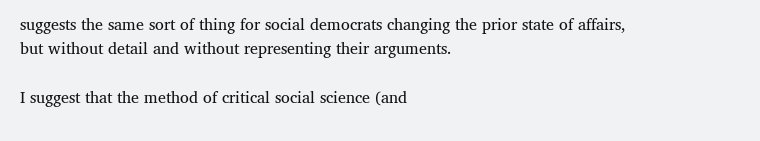suggests the same sort of thing for social democrats changing the prior state of affairs, but without detail and without representing their arguments.

I suggest that the method of critical social science (and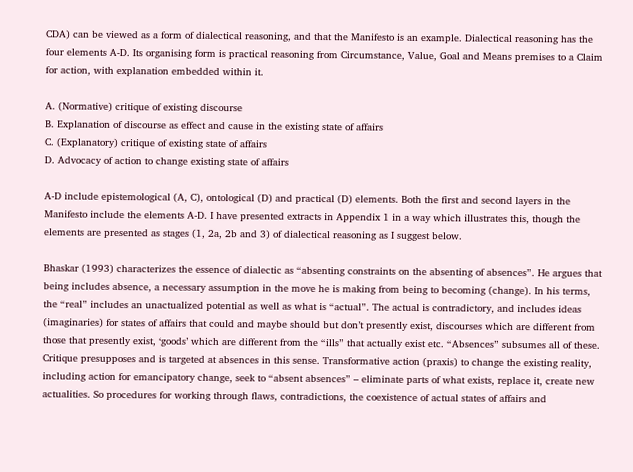CDA) can be viewed as a form of dialectical reasoning, and that the Manifesto is an example. Dialectical reasoning has the four elements A-D. Its organising form is practical reasoning from Circumstance, Value, Goal and Means premises to a Claim for action, with explanation embedded within it.

A. (Normative) critique of existing discourse
B. Explanation of discourse as effect and cause in the existing state of affairs
C. (Explanatory) critique of existing state of affairs
D. Advocacy of action to change existing state of affairs

A-D include epistemological (A, C), ontological (D) and practical (D) elements. Both the first and second layers in the Manifesto include the elements A-D. I have presented extracts in Appendix 1 in a way which illustrates this, though the elements are presented as stages (1, 2a, 2b and 3) of dialectical reasoning as I suggest below.

Bhaskar (1993) characterizes the essence of dialectic as “absenting constraints on the absenting of absences”. He argues that being includes absence, a necessary assumption in the move he is making from being to becoming (change). In his terms, the “real” includes an unactualized potential as well as what is “actual”. The actual is contradictory, and includes ideas (imaginaries) for states of affairs that could and maybe should but don’t presently exist, discourses which are different from those that presently exist, ‘goods’ which are different from the “ills” that actually exist etc. “Absences” subsumes all of these. Critique presupposes and is targeted at absences in this sense. Transformative action (praxis) to change the existing reality, including action for emancipatory change, seek to “absent absences” – eliminate parts of what exists, replace it, create new actualities. So procedures for working through flaws, contradictions, the coexistence of actual states of affairs and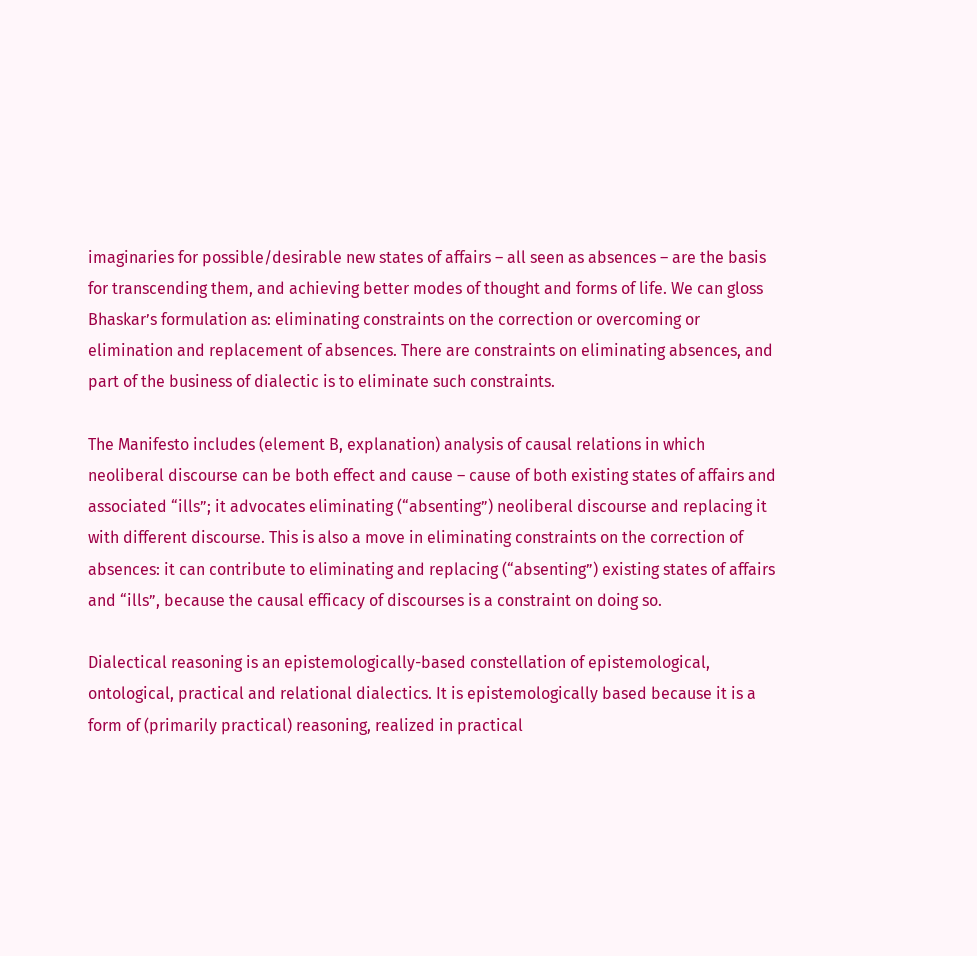imaginaries for possible/desirable new states of affairs – all seen as absences – are the basis for transcending them, and achieving better modes of thought and forms of life. We can gloss Bhaskar’s formulation as: eliminating constraints on the correction or overcoming or elimination and replacement of absences. There are constraints on eliminating absences, and part of the business of dialectic is to eliminate such constraints.

The Manifesto includes (element B, explanation) analysis of causal relations in which neoliberal discourse can be both effect and cause – cause of both existing states of affairs and associated “ills”; it advocates eliminating (“absenting”) neoliberal discourse and replacing it with different discourse. This is also a move in eliminating constraints on the correction of absences: it can contribute to eliminating and replacing (“absenting”) existing states of affairs and “ills”, because the causal efficacy of discourses is a constraint on doing so.

Dialectical reasoning is an epistemologically-based constellation of epistemological, ontological, practical and relational dialectics. It is epistemologically based because it is a form of (primarily practical) reasoning, realized in practical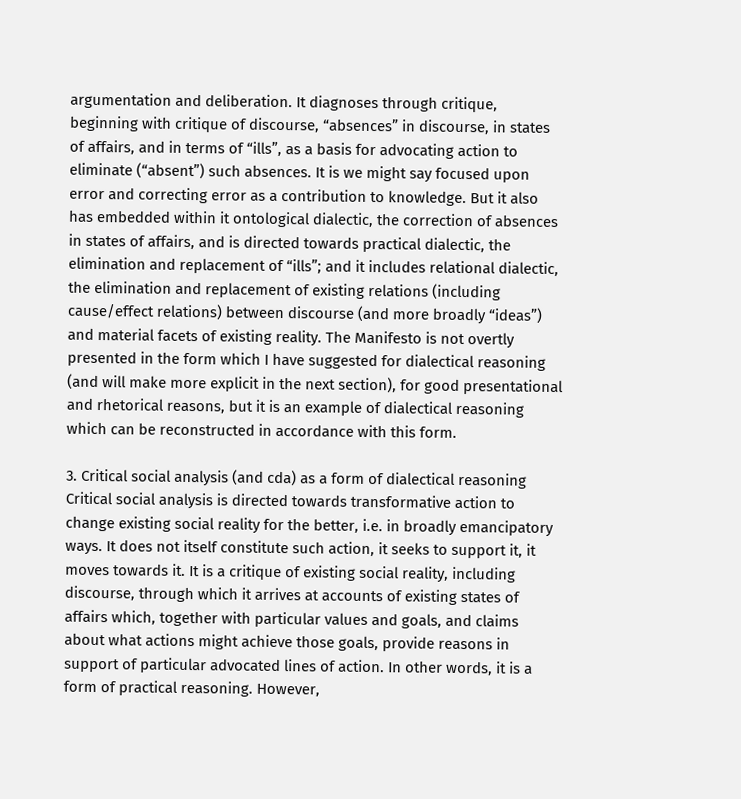argumentation and deliberation. It diagnoses through critique, beginning with critique of discourse, “absences” in discourse, in states of affairs, and in terms of “ills”, as a basis for advocating action to eliminate (“absent”) such absences. It is we might say focused upon error and correcting error as a contribution to knowledge. But it also has embedded within it ontological dialectic, the correction of absences in states of affairs, and is directed towards practical dialectic, the elimination and replacement of “ills”; and it includes relational dialectic, the elimination and replacement of existing relations (including cause/effect relations) between discourse (and more broadly “ideas”) and material facets of existing reality. The Manifesto is not overtly presented in the form which I have suggested for dialectical reasoning (and will make more explicit in the next section), for good presentational and rhetorical reasons, but it is an example of dialectical reasoning which can be reconstructed in accordance with this form.

3. Critical social analysis (and cda) as a form of dialectical reasoning
Critical social analysis is directed towards transformative action to change existing social reality for the better, i.e. in broadly emancipatory ways. It does not itself constitute such action, it seeks to support it, it moves towards it. It is a critique of existing social reality, including discourse, through which it arrives at accounts of existing states of affairs which, together with particular values and goals, and claims about what actions might achieve those goals, provide reasons in support of particular advocated lines of action. In other words, it is a form of practical reasoning. However,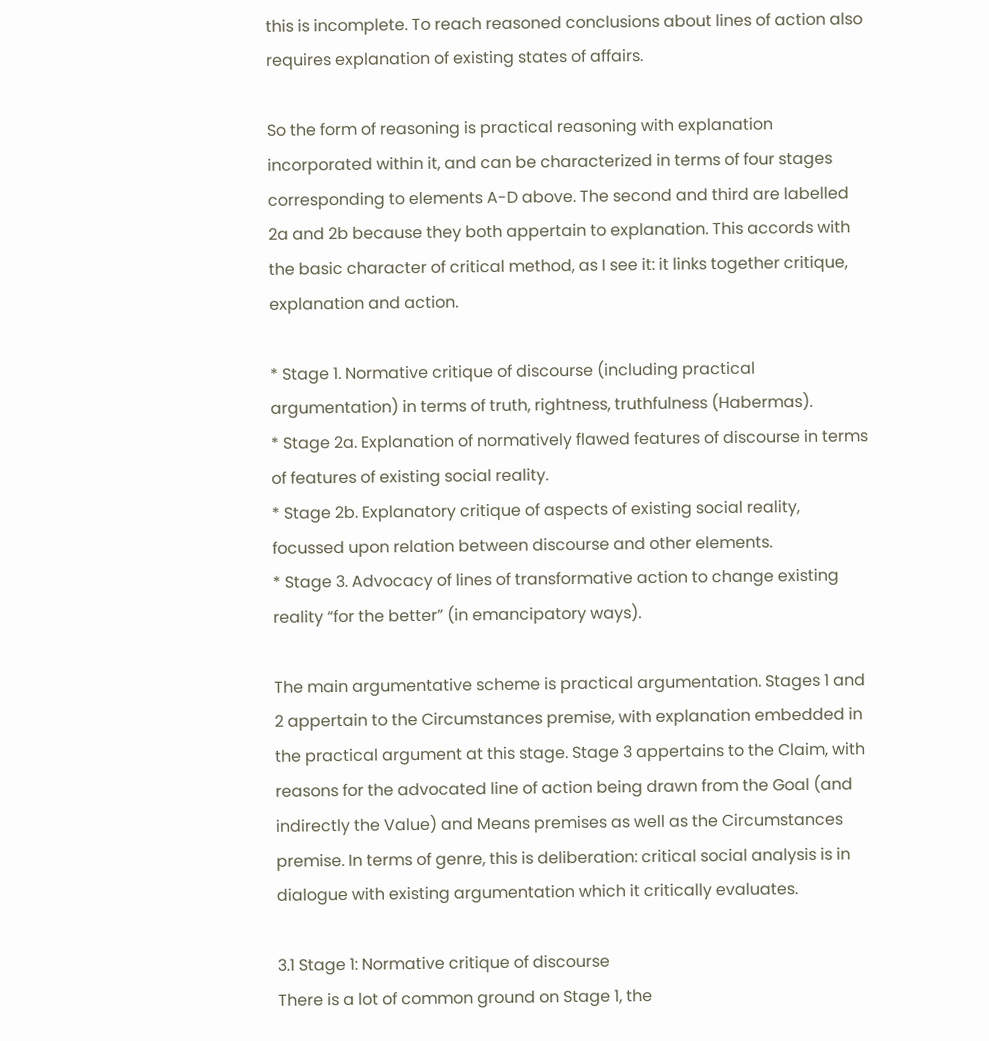this is incomplete. To reach reasoned conclusions about lines of action also requires explanation of existing states of affairs.

So the form of reasoning is practical reasoning with explanation incorporated within it, and can be characterized in terms of four stages corresponding to elements A-D above. The second and third are labelled 2a and 2b because they both appertain to explanation. This accords with the basic character of critical method, as I see it: it links together critique, explanation and action.

* Stage 1. Normative critique of discourse (including practical argumentation) in terms of truth, rightness, truthfulness (Habermas).
* Stage 2a. Explanation of normatively flawed features of discourse in terms of features of existing social reality.
* Stage 2b. Explanatory critique of aspects of existing social reality, focussed upon relation between discourse and other elements.
* Stage 3. Advocacy of lines of transformative action to change existing reality “for the better” (in emancipatory ways).

The main argumentative scheme is practical argumentation. Stages 1 and 2 appertain to the Circumstances premise, with explanation embedded in the practical argument at this stage. Stage 3 appertains to the Claim, with reasons for the advocated line of action being drawn from the Goal (and indirectly the Value) and Means premises as well as the Circumstances premise. In terms of genre, this is deliberation: critical social analysis is in dialogue with existing argumentation which it critically evaluates.

3.1 Stage 1: Normative critique of discourse
There is a lot of common ground on Stage 1, the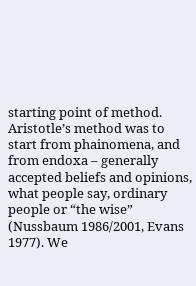starting point of method. Aristotle’s method was to start from phainomena, and from endoxa – generally accepted beliefs and opinions, what people say, ordinary people or “the wise” (Nussbaum 1986/2001, Evans 1977). We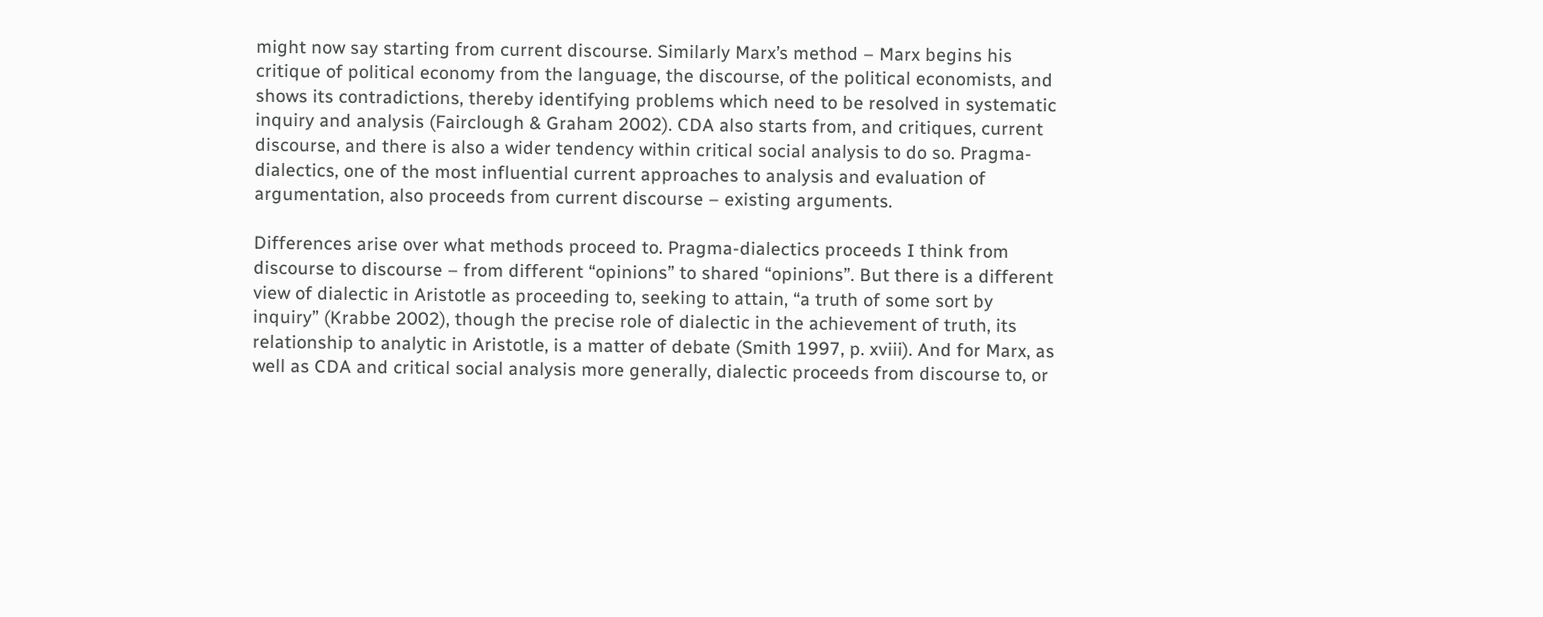might now say starting from current discourse. Similarly Marx’s method – Marx begins his critique of political economy from the language, the discourse, of the political economists, and shows its contradictions, thereby identifying problems which need to be resolved in systematic inquiry and analysis (Fairclough & Graham 2002). CDA also starts from, and critiques, current discourse, and there is also a wider tendency within critical social analysis to do so. Pragma-dialectics, one of the most influential current approaches to analysis and evaluation of argumentation, also proceeds from current discourse – existing arguments.

Differences arise over what methods proceed to. Pragma-dialectics proceeds I think from discourse to discourse – from different “opinions” to shared “opinions”. But there is a different view of dialectic in Aristotle as proceeding to, seeking to attain, “a truth of some sort by inquiry” (Krabbe 2002), though the precise role of dialectic in the achievement of truth, its relationship to analytic in Aristotle, is a matter of debate (Smith 1997, p. xviii). And for Marx, as well as CDA and critical social analysis more generally, dialectic proceeds from discourse to, or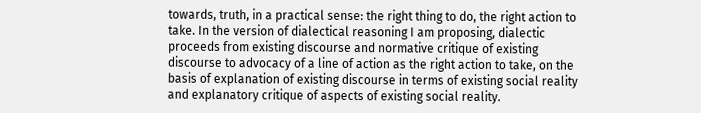towards, truth, in a practical sense: the right thing to do, the right action to take. In the version of dialectical reasoning I am proposing, dialectic proceeds from existing discourse and normative critique of existing discourse to advocacy of a line of action as the right action to take, on the basis of explanation of existing discourse in terms of existing social reality and explanatory critique of aspects of existing social reality.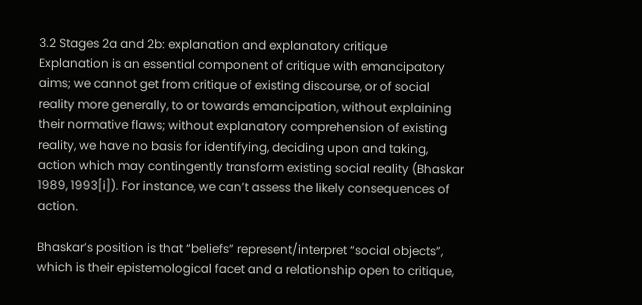3.2 Stages 2a and 2b: explanation and explanatory critique
Explanation is an essential component of critique with emancipatory aims; we cannot get from critique of existing discourse, or of social reality more generally, to or towards emancipation, without explaining their normative flaws; without explanatory comprehension of existing reality, we have no basis for identifying, deciding upon and taking, action which may contingently transform existing social reality (Bhaskar 1989, 1993[i]). For instance, we can’t assess the likely consequences of action.

Bhaskar’s position is that “beliefs” represent/interpret “social objects”, which is their epistemological facet and a relationship open to critique,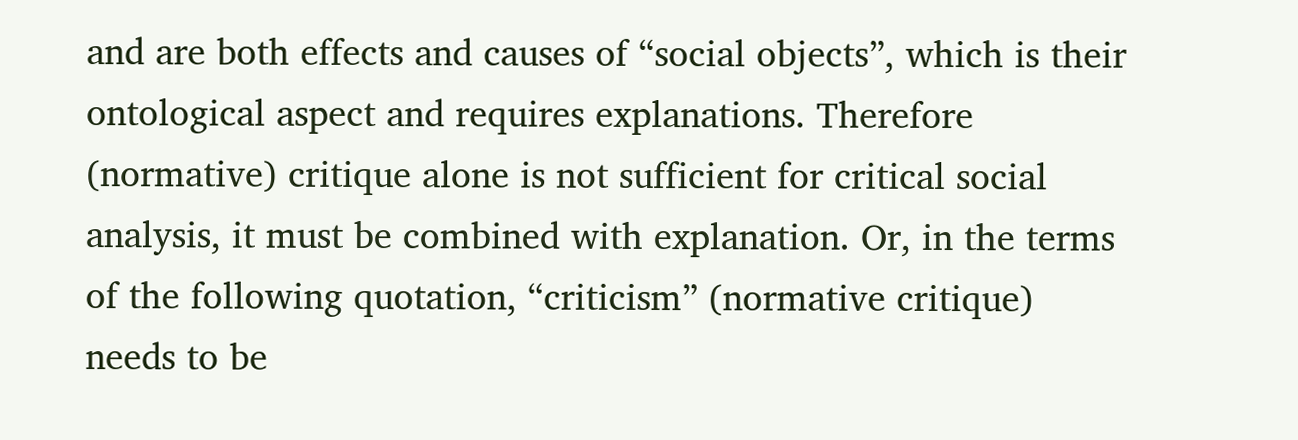and are both effects and causes of “social objects”, which is their ontological aspect and requires explanations. Therefore (normative) critique alone is not sufficient for critical social analysis, it must be combined with explanation. Or, in the terms of the following quotation, “criticism” (normative critique) needs to be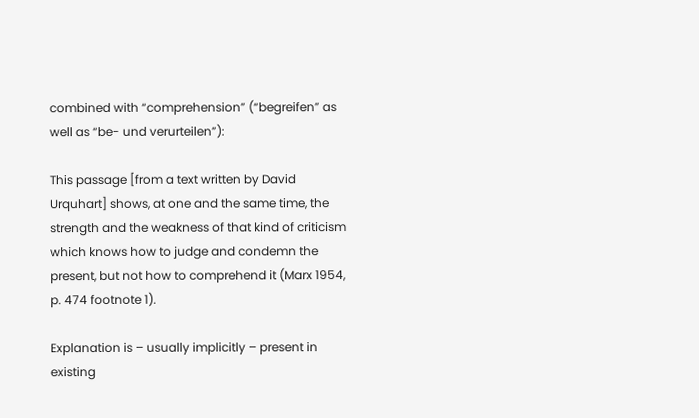combined with “comprehension” (“begreifen” as well as “be- und verurteilen”):

This passage [from a text written by David Urquhart] shows, at one and the same time, the strength and the weakness of that kind of criticism which knows how to judge and condemn the present, but not how to comprehend it (Marx 1954, p. 474 footnote 1).

Explanation is – usually implicitly – present in existing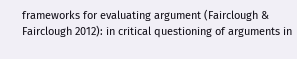frameworks for evaluating argument (Fairclough & Fairclough 2012): in critical questioning of arguments in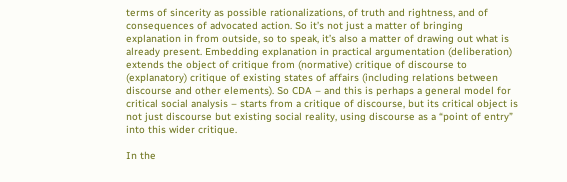terms of sincerity as possible rationalizations, of truth and rightness, and of consequences of advocated action. So it’s not just a matter of bringing explanation in from outside, so to speak, it’s also a matter of drawing out what is already present. Embedding explanation in practical argumentation (deliberation) extends the object of critique from (normative) critique of discourse to (explanatory) critique of existing states of affairs (including relations between discourse and other elements). So CDA – and this is perhaps a general model for critical social analysis – starts from a critique of discourse, but its critical object is not just discourse but existing social reality, using discourse as a “point of entry” into this wider critique.

In the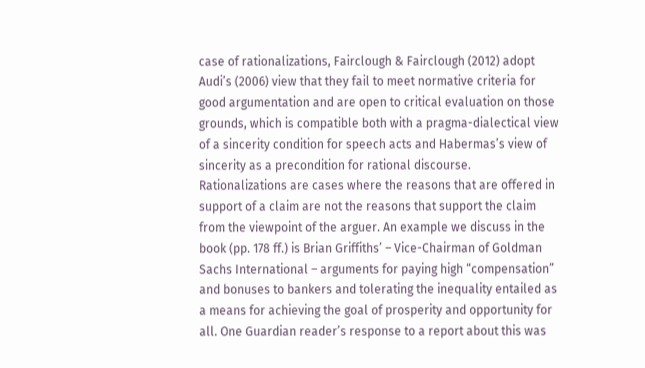case of rationalizations, Fairclough & Fairclough (2012) adopt Audi’s (2006) view that they fail to meet normative criteria for good argumentation and are open to critical evaluation on those grounds, which is compatible both with a pragma-dialectical view of a sincerity condition for speech acts and Habermas’s view of sincerity as a precondition for rational discourse. Rationalizations are cases where the reasons that are offered in support of a claim are not the reasons that support the claim from the viewpoint of the arguer. An example we discuss in the book (pp. 178 ff.) is Brian Griffiths’ – Vice-Chairman of Goldman Sachs International – arguments for paying high “compensation” and bonuses to bankers and tolerating the inequality entailed as a means for achieving the goal of prosperity and opportunity for all. One Guardian reader’s response to a report about this was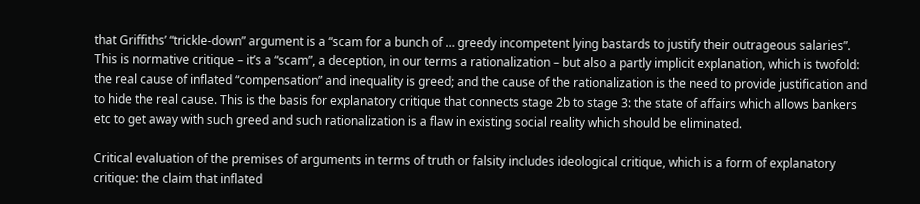that Griffiths’ “trickle-down” argument is a “scam for a bunch of … greedy incompetent lying bastards to justify their outrageous salaries”. This is normative critique – it’s a “scam”, a deception, in our terms a rationalization – but also a partly implicit explanation, which is twofold: the real cause of inflated “compensation” and inequality is greed; and the cause of the rationalization is the need to provide justification and to hide the real cause. This is the basis for explanatory critique that connects stage 2b to stage 3: the state of affairs which allows bankers etc to get away with such greed and such rationalization is a flaw in existing social reality which should be eliminated.

Critical evaluation of the premises of arguments in terms of truth or falsity includes ideological critique, which is a form of explanatory critique: the claim that inflated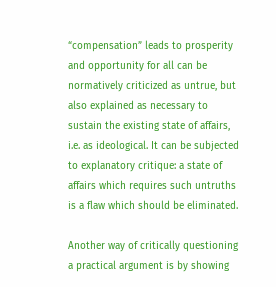“compensation” leads to prosperity and opportunity for all can be normatively criticized as untrue, but also explained as necessary to sustain the existing state of affairs, i.e. as ideological. It can be subjected to explanatory critique: a state of affairs which requires such untruths is a flaw which should be eliminated.

Another way of critically questioning a practical argument is by showing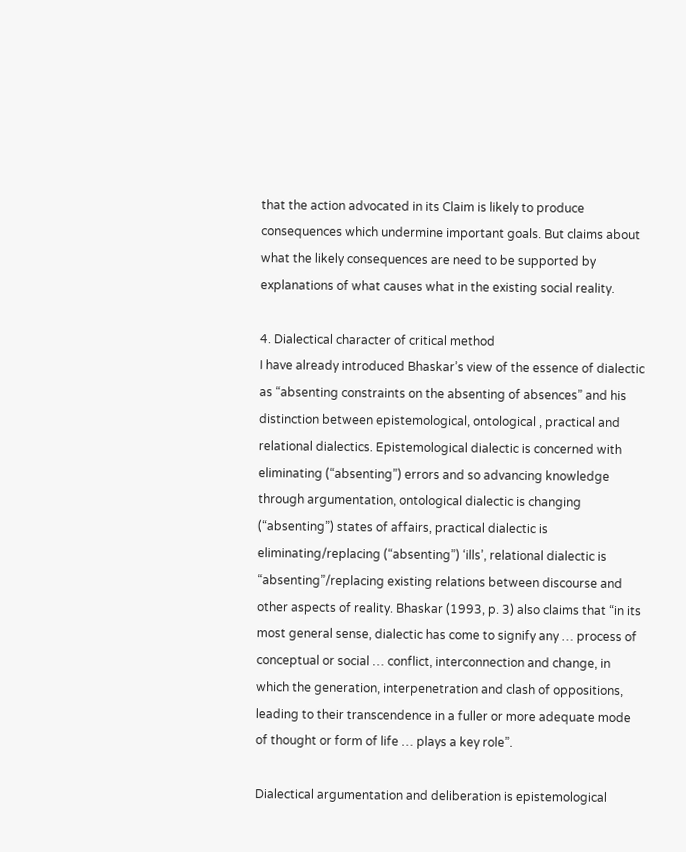that the action advocated in its Claim is likely to produce consequences which undermine important goals. But claims about what the likely consequences are need to be supported by explanations of what causes what in the existing social reality.

4. Dialectical character of critical method
I have already introduced Bhaskar’s view of the essence of dialectic as “absenting constraints on the absenting of absences” and his distinction between epistemological, ontological , practical and relational dialectics. Epistemological dialectic is concerned with eliminating (“absenting”) errors and so advancing knowledge through argumentation, ontological dialectic is changing (“absenting”) states of affairs, practical dialectic is eliminating/replacing (“absenting”) ‘ills’, relational dialectic is “absenting”/replacing existing relations between discourse and other aspects of reality. Bhaskar (1993, p. 3) also claims that “in its most general sense, dialectic has come to signify any … process of conceptual or social … conflict, interconnection and change, in which the generation, interpenetration and clash of oppositions, leading to their transcendence in a fuller or more adequate mode of thought or form of life … plays a key role”.

Dialectical argumentation and deliberation is epistemological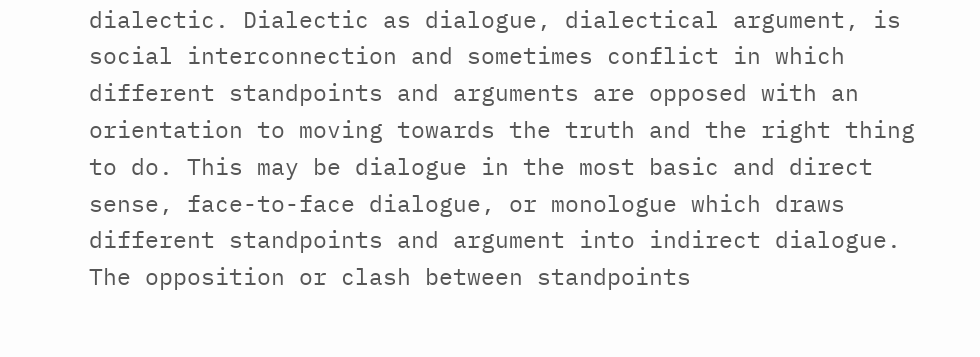dialectic. Dialectic as dialogue, dialectical argument, is social interconnection and sometimes conflict in which different standpoints and arguments are opposed with an orientation to moving towards the truth and the right thing to do. This may be dialogue in the most basic and direct sense, face-to-face dialogue, or monologue which draws different standpoints and argument into indirect dialogue. The opposition or clash between standpoints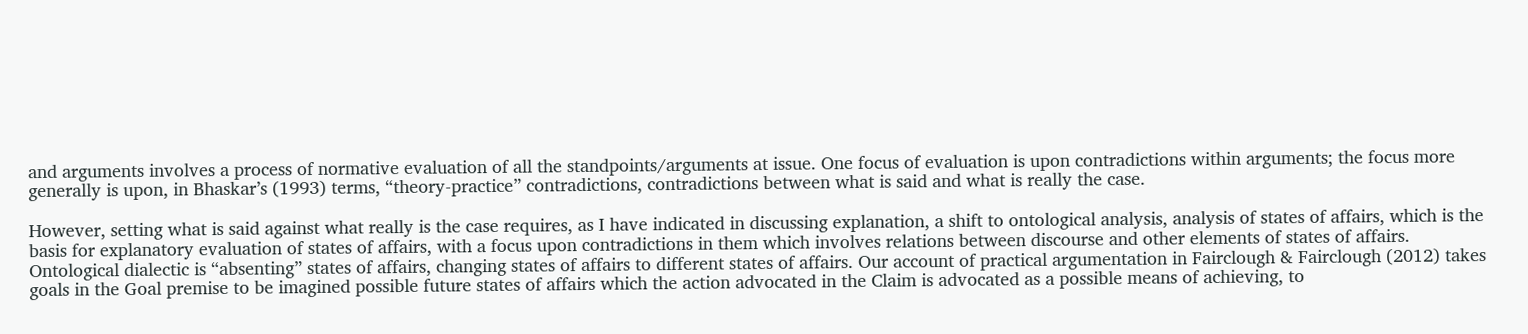and arguments involves a process of normative evaluation of all the standpoints/arguments at issue. One focus of evaluation is upon contradictions within arguments; the focus more generally is upon, in Bhaskar’s (1993) terms, “theory-practice” contradictions, contradictions between what is said and what is really the case.

However, setting what is said against what really is the case requires, as I have indicated in discussing explanation, a shift to ontological analysis, analysis of states of affairs, which is the basis for explanatory evaluation of states of affairs, with a focus upon contradictions in them which involves relations between discourse and other elements of states of affairs. Ontological dialectic is “absenting” states of affairs, changing states of affairs to different states of affairs. Our account of practical argumentation in Fairclough & Fairclough (2012) takes goals in the Goal premise to be imagined possible future states of affairs which the action advocated in the Claim is advocated as a possible means of achieving, to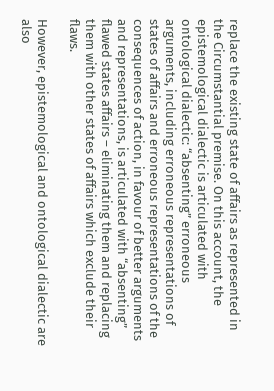replace the existing state of affairs as represented in the Circumstantial premise. On this account, the epistemological dialectic is articulated with ontological dialectic: “absenting” erroneous arguments, including erroneous representations of states of affairs and erroneous representations of the consequences of action, in favour of better arguments and representations, is articulated with “absenting” flawed states affairs – eliminating them and replacing them with other states of affairs which exclude their flaws.

However, epistemological and ontological dialectic are also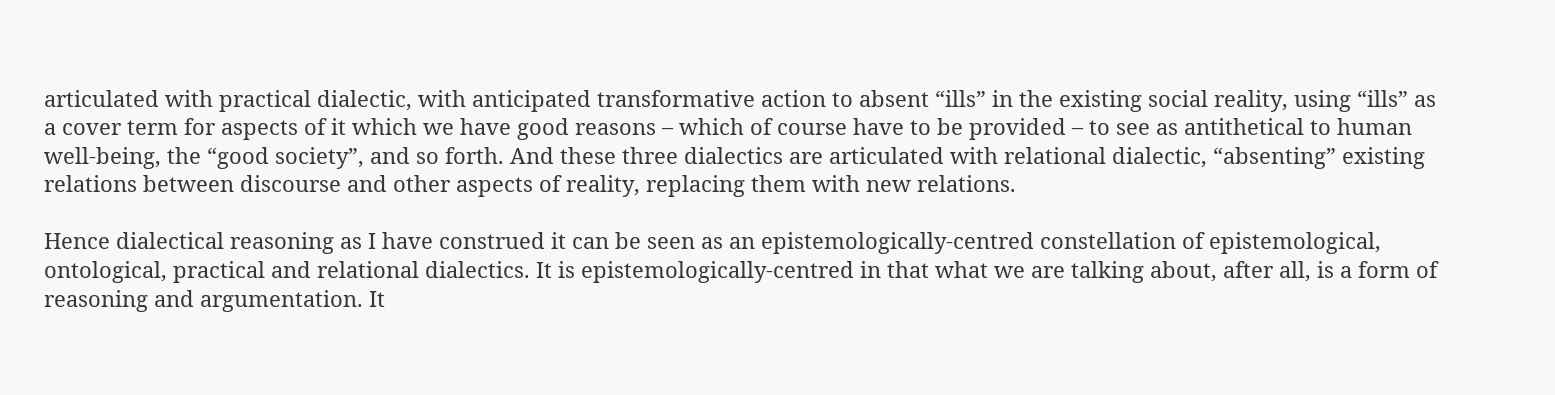articulated with practical dialectic, with anticipated transformative action to absent “ills” in the existing social reality, using “ills” as a cover term for aspects of it which we have good reasons – which of course have to be provided – to see as antithetical to human well-being, the “good society”, and so forth. And these three dialectics are articulated with relational dialectic, “absenting” existing relations between discourse and other aspects of reality, replacing them with new relations.

Hence dialectical reasoning as I have construed it can be seen as an epistemologically-centred constellation of epistemological, ontological, practical and relational dialectics. It is epistemologically-centred in that what we are talking about, after all, is a form of reasoning and argumentation. It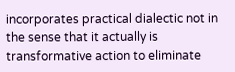incorporates practical dialectic not in the sense that it actually is transformative action to eliminate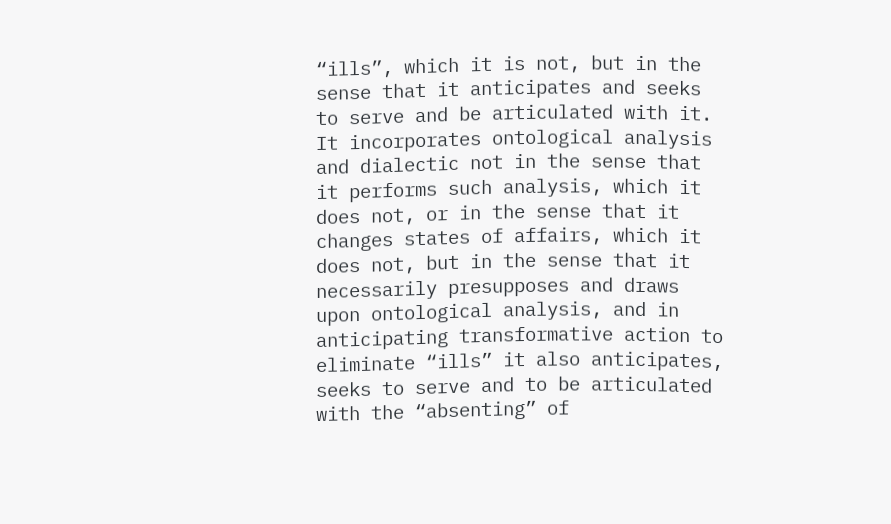“ills”, which it is not, but in the sense that it anticipates and seeks to serve and be articulated with it. It incorporates ontological analysis and dialectic not in the sense that it performs such analysis, which it does not, or in the sense that it changes states of affairs, which it does not, but in the sense that it necessarily presupposes and draws upon ontological analysis, and in anticipating transformative action to eliminate “ills” it also anticipates, seeks to serve and to be articulated with the “absenting” of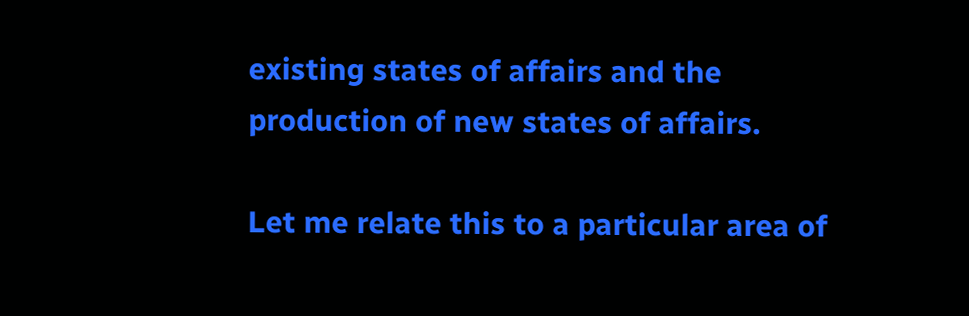existing states of affairs and the production of new states of affairs.

Let me relate this to a particular area of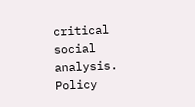critical social analysis. Policy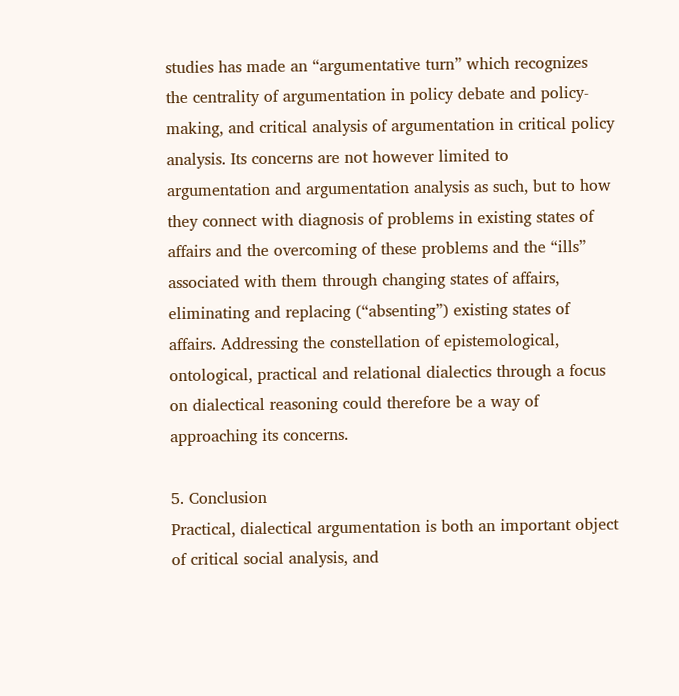studies has made an “argumentative turn” which recognizes the centrality of argumentation in policy debate and policy-making, and critical analysis of argumentation in critical policy analysis. Its concerns are not however limited to argumentation and argumentation analysis as such, but to how they connect with diagnosis of problems in existing states of affairs and the overcoming of these problems and the “ills” associated with them through changing states of affairs, eliminating and replacing (“absenting”) existing states of affairs. Addressing the constellation of epistemological, ontological, practical and relational dialectics through a focus on dialectical reasoning could therefore be a way of approaching its concerns.

5. Conclusion
Practical, dialectical argumentation is both an important object of critical social analysis, and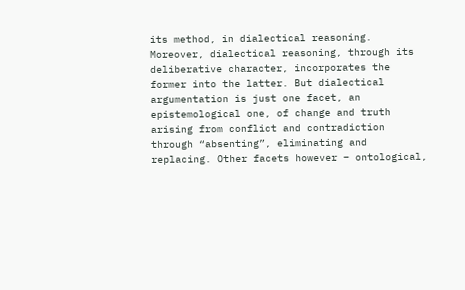its method, in dialectical reasoning. Moreover, dialectical reasoning, through its deliberative character, incorporates the former into the latter. But dialectical argumentation is just one facet, an epistemological one, of change and truth arising from conflict and contradiction through “absenting”, eliminating and replacing. Other facets however – ontological,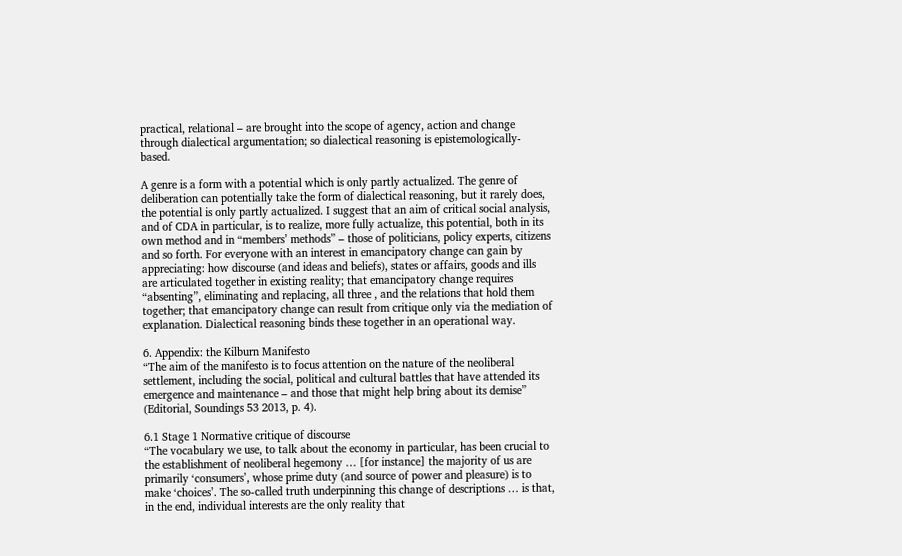practical, relational – are brought into the scope of agency, action and change through dialectical argumentation; so dialectical reasoning is epistemologically-based.

A genre is a form with a potential which is only partly actualized. The genre of deliberation can potentially take the form of dialectical reasoning, but it rarely does, the potential is only partly actualized. I suggest that an aim of critical social analysis, and of CDA in particular, is to realize, more fully actualize, this potential, both in its own method and in “members’ methods” – those of politicians, policy experts, citizens and so forth. For everyone with an interest in emancipatory change can gain by appreciating: how discourse (and ideas and beliefs), states or affairs, goods and ills are articulated together in existing reality; that emancipatory change requires “absenting”, eliminating and replacing, all three , and the relations that hold them together; that emancipatory change can result from critique only via the mediation of explanation. Dialectical reasoning binds these together in an operational way.

6. Appendix: the Kilburn Manifesto
“The aim of the manifesto is to focus attention on the nature of the neoliberal settlement, including the social, political and cultural battles that have attended its emergence and maintenance – and those that might help bring about its demise” (Editorial, Soundings 53 2013, p. 4).

6.1 Stage 1 Normative critique of discourse
“The vocabulary we use, to talk about the economy in particular, has been crucial to the establishment of neoliberal hegemony … [for instance] the majority of us are primarily ‘consumers’, whose prime duty (and source of power and pleasure) is to make ‘choices’. The so-called truth underpinning this change of descriptions … is that, in the end, individual interests are the only reality that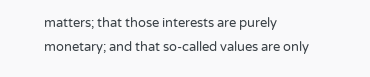matters; that those interests are purely monetary; and that so-called values are only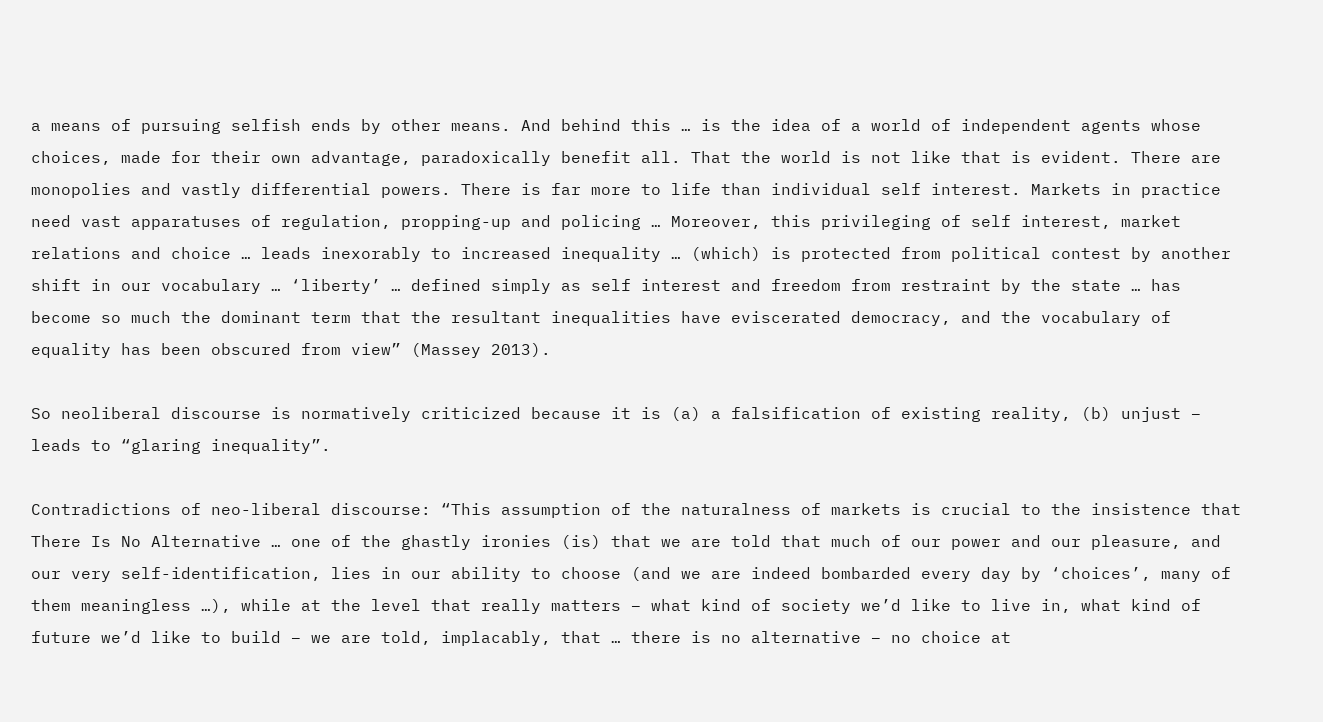a means of pursuing selfish ends by other means. And behind this … is the idea of a world of independent agents whose choices, made for their own advantage, paradoxically benefit all. That the world is not like that is evident. There are monopolies and vastly differential powers. There is far more to life than individual self interest. Markets in practice need vast apparatuses of regulation, propping-up and policing … Moreover, this privileging of self interest, market relations and choice … leads inexorably to increased inequality … (which) is protected from political contest by another shift in our vocabulary … ‘liberty’ … defined simply as self interest and freedom from restraint by the state … has become so much the dominant term that the resultant inequalities have eviscerated democracy, and the vocabulary of equality has been obscured from view” (Massey 2013).

So neoliberal discourse is normatively criticized because it is (a) a falsification of existing reality, (b) unjust – leads to “glaring inequality”.

Contradictions of neo-liberal discourse: “This assumption of the naturalness of markets is crucial to the insistence that There Is No Alternative … one of the ghastly ironies (is) that we are told that much of our power and our pleasure, and our very self-identification, lies in our ability to choose (and we are indeed bombarded every day by ‘choices’, many of them meaningless …), while at the level that really matters – what kind of society we’d like to live in, what kind of future we’d like to build – we are told, implacably, that … there is no alternative – no choice at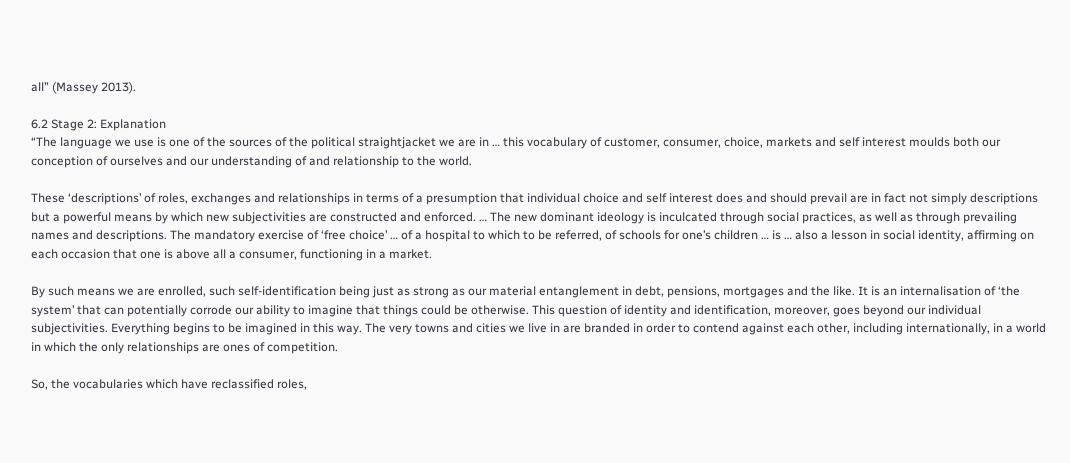all” (Massey 2013).

6.2 Stage 2: Explanation
“The language we use is one of the sources of the political straightjacket we are in … this vocabulary of customer, consumer, choice, markets and self interest moulds both our conception of ourselves and our understanding of and relationship to the world.

These ‘descriptions’ of roles, exchanges and relationships in terms of a presumption that individual choice and self interest does and should prevail are in fact not simply descriptions but a powerful means by which new subjectivities are constructed and enforced. … The new dominant ideology is inculcated through social practices, as well as through prevailing names and descriptions. The mandatory exercise of ‘free choice’ … of a hospital to which to be referred, of schools for one’s children … is … also a lesson in social identity, affirming on each occasion that one is above all a consumer, functioning in a market.

By such means we are enrolled, such self-identification being just as strong as our material entanglement in debt, pensions, mortgages and the like. It is an internalisation of ‘the system’ that can potentially corrode our ability to imagine that things could be otherwise. This question of identity and identification, moreover, goes beyond our individual subjectivities. Everything begins to be imagined in this way. The very towns and cities we live in are branded in order to contend against each other, including internationally, in a world in which the only relationships are ones of competition.

So, the vocabularies which have reclassified roles,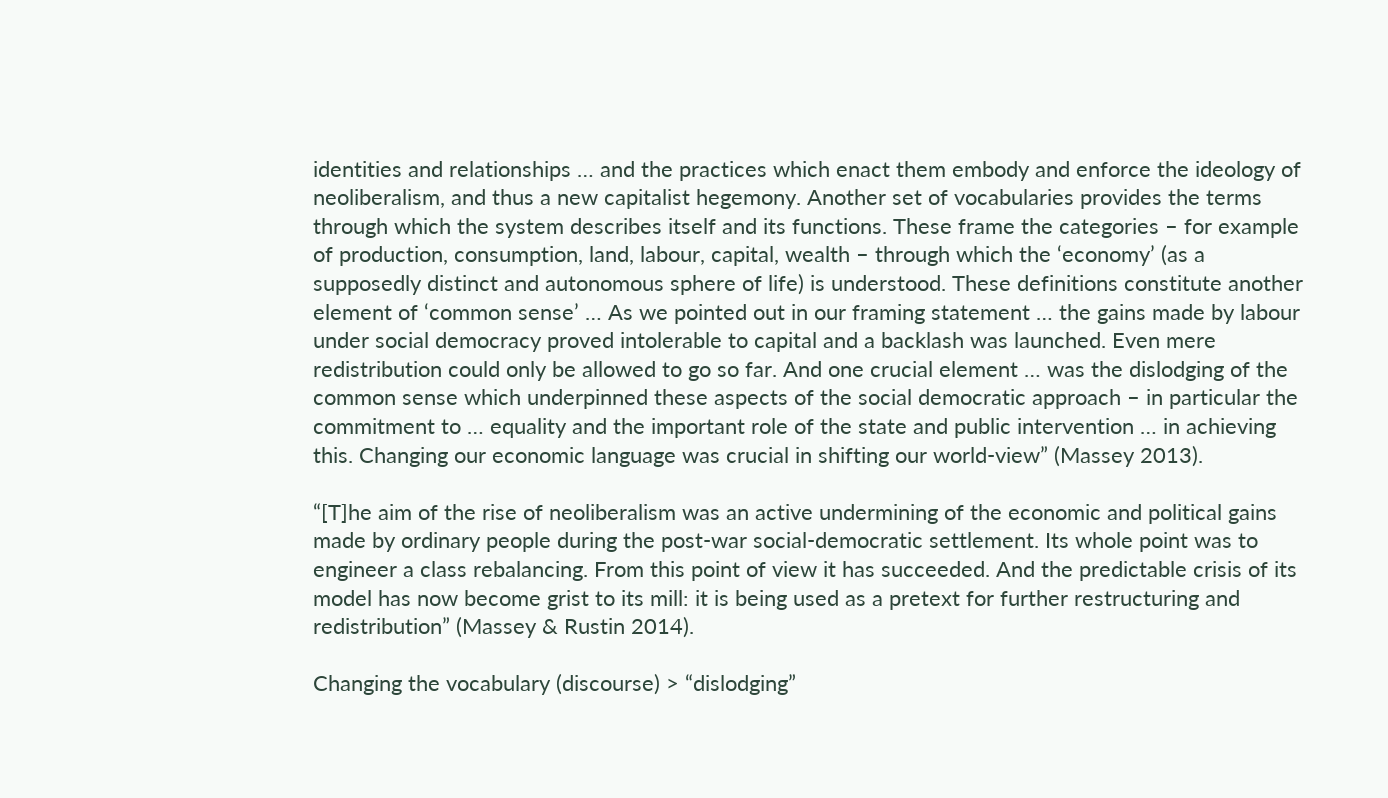identities and relationships … and the practices which enact them embody and enforce the ideology of neoliberalism, and thus a new capitalist hegemony. Another set of vocabularies provides the terms through which the system describes itself and its functions. These frame the categories – for example of production, consumption, land, labour, capital, wealth – through which the ‘economy’ (as a supposedly distinct and autonomous sphere of life) is understood. These definitions constitute another element of ‘common sense’ … As we pointed out in our framing statement … the gains made by labour under social democracy proved intolerable to capital and a backlash was launched. Even mere redistribution could only be allowed to go so far. And one crucial element … was the dislodging of the common sense which underpinned these aspects of the social democratic approach – in particular the commitment to … equality and the important role of the state and public intervention … in achieving this. Changing our economic language was crucial in shifting our world-view” (Massey 2013).

“[T]he aim of the rise of neoliberalism was an active undermining of the economic and political gains made by ordinary people during the post-war social-democratic settlement. Its whole point was to engineer a class rebalancing. From this point of view it has succeeded. And the predictable crisis of its model has now become grist to its mill: it is being used as a pretext for further restructuring and redistribution” (Massey & Rustin 2014).

Changing the vocabulary (discourse) > “dislodging”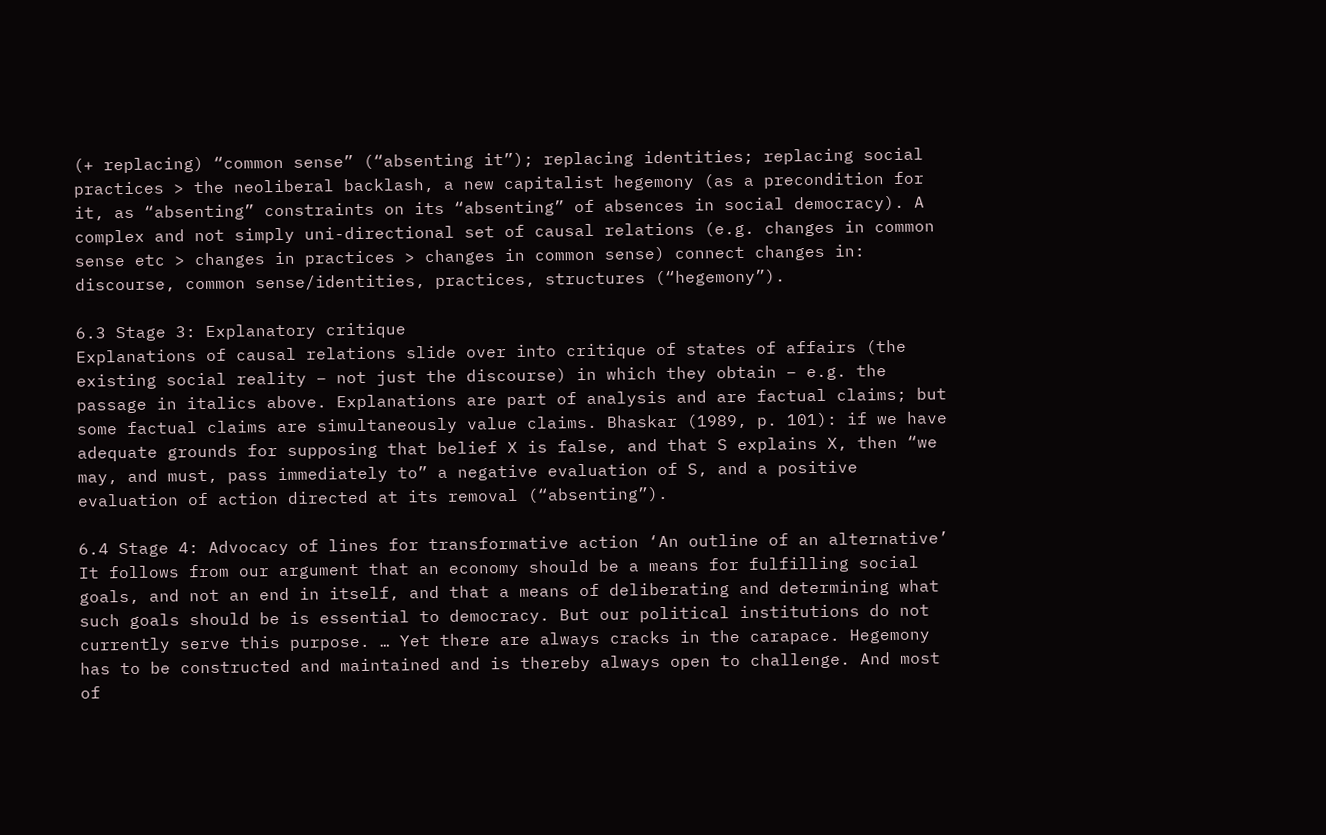(+ replacing) “common sense” (“absenting it”); replacing identities; replacing social practices > the neoliberal backlash, a new capitalist hegemony (as a precondition for it, as “absenting” constraints on its “absenting” of absences in social democracy). A complex and not simply uni-directional set of causal relations (e.g. changes in common sense etc > changes in practices > changes in common sense) connect changes in: discourse, common sense/identities, practices, structures (“hegemony”).

6.3 Stage 3: Explanatory critique
Explanations of causal relations slide over into critique of states of affairs (the existing social reality – not just the discourse) in which they obtain – e.g. the passage in italics above. Explanations are part of analysis and are factual claims; but some factual claims are simultaneously value claims. Bhaskar (1989, p. 101): if we have adequate grounds for supposing that belief X is false, and that S explains X, then “we may, and must, pass immediately to” a negative evaluation of S, and a positive evaluation of action directed at its removal (“absenting”).

6.4 Stage 4: Advocacy of lines for transformative action ‘An outline of an alternative’
It follows from our argument that an economy should be a means for fulfilling social goals, and not an end in itself, and that a means of deliberating and determining what such goals should be is essential to democracy. But our political institutions do not currently serve this purpose. … Yet there are always cracks in the carapace. Hegemony has to be constructed and maintained and is thereby always open to challenge. And most of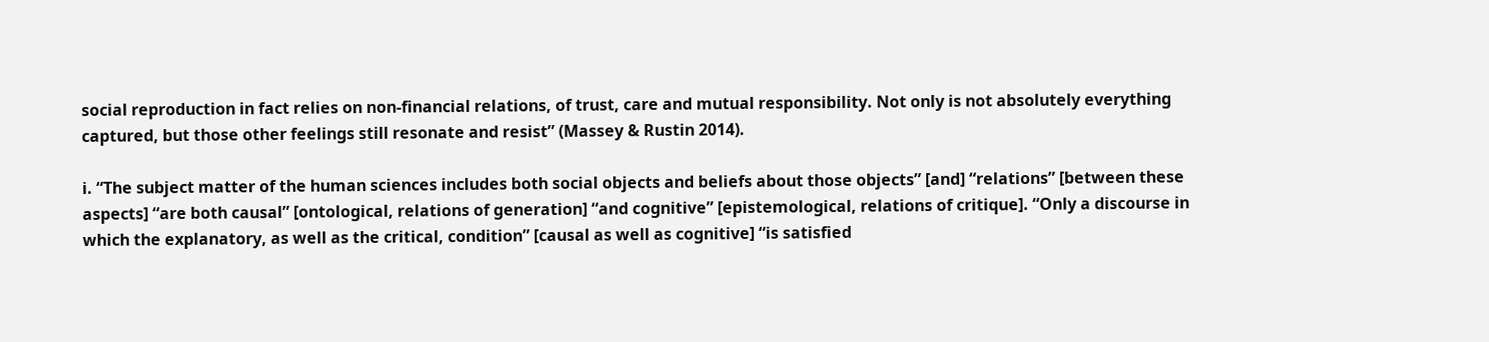social reproduction in fact relies on non-financial relations, of trust, care and mutual responsibility. Not only is not absolutely everything captured, but those other feelings still resonate and resist” (Massey & Rustin 2014).

i. “The subject matter of the human sciences includes both social objects and beliefs about those objects” [and] “relations” [between these aspects] “are both causal” [ontological, relations of generation] “and cognitive” [epistemological, relations of critique]. “Only a discourse in which the explanatory, as well as the critical, condition” [causal as well as cognitive] “is satisfied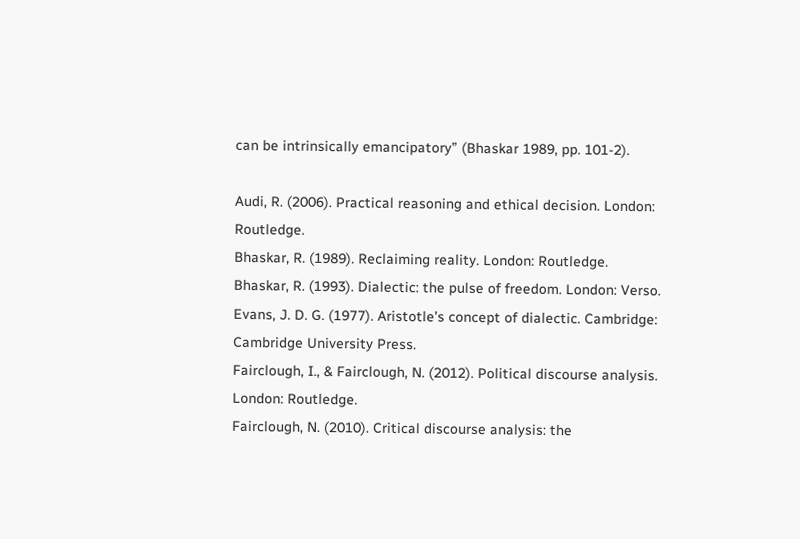can be intrinsically emancipatory” (Bhaskar 1989, pp. 101-2).

Audi, R. (2006). Practical reasoning and ethical decision. London: Routledge.
Bhaskar, R. (1989). Reclaiming reality. London: Routledge.
Bhaskar, R. (1993). Dialectic: the pulse of freedom. London: Verso.
Evans, J. D. G. (1977). Aristotle’s concept of dialectic. Cambridge: Cambridge University Press.
Fairclough, I., & Fairclough, N. (2012). Political discourse analysis. London: Routledge.
Fairclough, N. (2010). Critical discourse analysis: the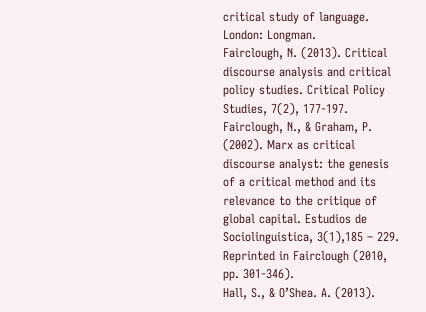critical study of language. London: Longman.
Fairclough, N. (2013). Critical discourse analysis and critical policy studies. Critical Policy Studies, 7(2), 177-197.
Fairclough, N., & Graham, P. (2002). Marx as critical discourse analyst: the genesis of a critical method and its relevance to the critique of global capital. Estudios de Sociolinguistica, 3(1),185 – 229. Reprinted in Fairclough (2010, pp. 301-346).
Hall, S., & O’Shea. A. (2013).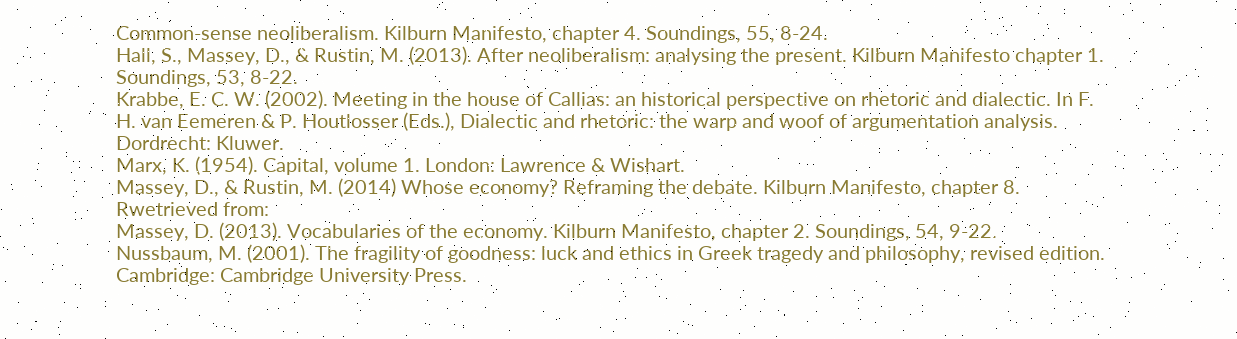Common-sense neoliberalism. Kilburn Manifesto, chapter 4. Soundings, 55, 8-24.
Hall, S., Massey, D., & Rustin, M. (2013). After neoliberalism: analysing the present. Kilburn Manifesto chapter 1. Soundings, 53, 8-22.
Krabbe, E. C. W. (2002). Meeting in the house of Callias: an historical perspective on rhetoric and dialectic. In F. H. van Eemeren & P. Houtlosser (Eds.), Dialectic and rhetoric: the warp and woof of argumentation analysis. Dordrecht: Kluwer.
Marx, K. (1954). Capital, volume 1. London: Lawrence & Wishart.
Massey, D., & Rustin, M. (2014) Whose economy? Reframing the debate. Kilburn Manifesto, chapter 8. Rwetrieved from:
Massey, D. (2013). Vocabularies of the economy. Kilburn Manifesto, chapter 2. Soundings, 54, 9-22.
Nussbaum, M. (2001). The fragility of goodness: luck and ethics in Greek tragedy and philosophy, revised edition. Cambridge: Cambridge University Press.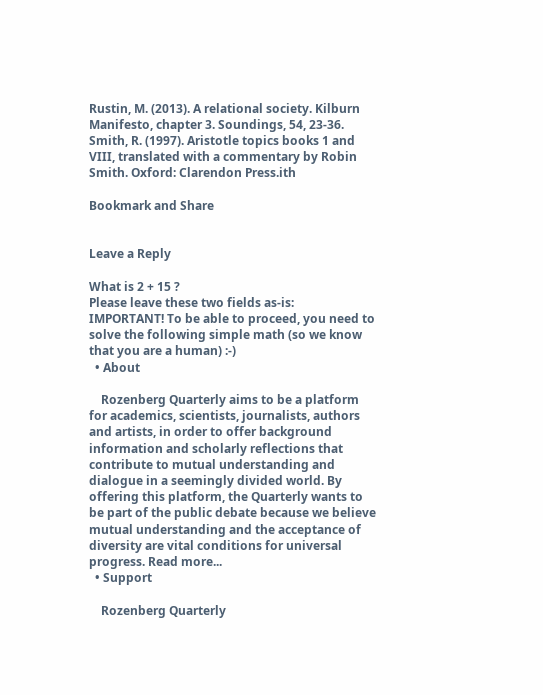Rustin, M. (2013). A relational society. Kilburn Manifesto, chapter 3. Soundings, 54, 23-36.
Smith, R. (1997). Aristotle topics books 1 and VIII, translated with a commentary by Robin Smith. Oxford: Clarendon Press.ith

Bookmark and Share


Leave a Reply

What is 2 + 15 ?
Please leave these two fields as-is:
IMPORTANT! To be able to proceed, you need to solve the following simple math (so we know that you are a human) :-)
  • About

    Rozenberg Quarterly aims to be a platform for academics, scientists, journalists, authors and artists, in order to offer background information and scholarly reflections that contribute to mutual understanding and dialogue in a seemingly divided world. By offering this platform, the Quarterly wants to be part of the public debate because we believe mutual understanding and the acceptance of diversity are vital conditions for universal progress. Read more...
  • Support

    Rozenberg Quarterly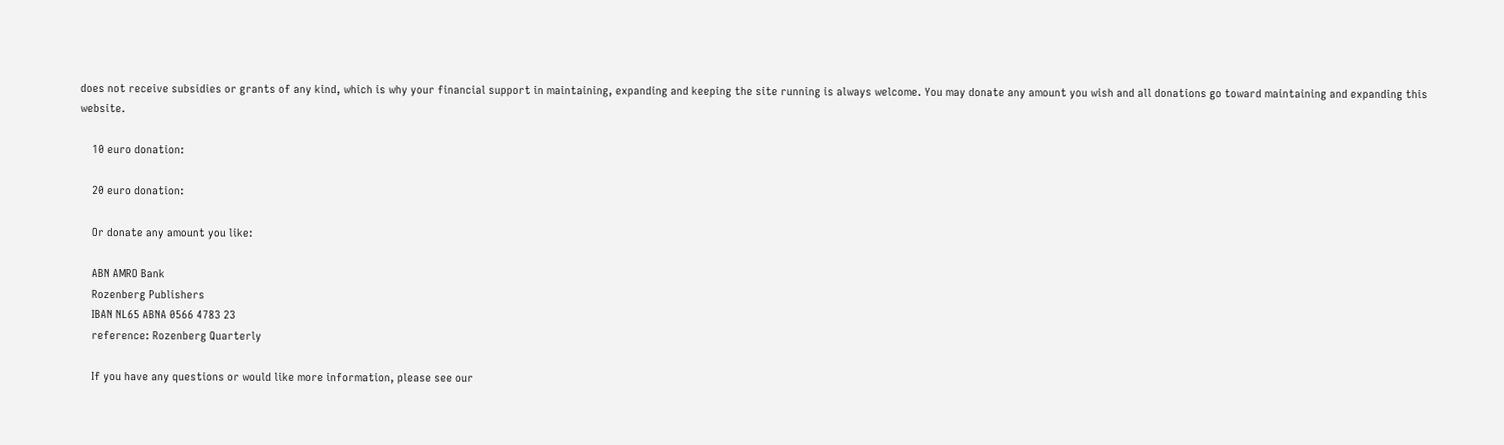does not receive subsidies or grants of any kind, which is why your financial support in maintaining, expanding and keeping the site running is always welcome. You may donate any amount you wish and all donations go toward maintaining and expanding this website.

    10 euro donation:

    20 euro donation:

    Or donate any amount you like:

    ABN AMRO Bank
    Rozenberg Publishers
    IBAN NL65 ABNA 0566 4783 23
    reference: Rozenberg Quarterly

    If you have any questions or would like more information, please see our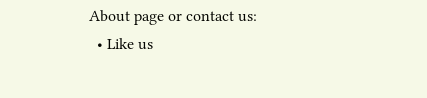About page or contact us:
  • Like us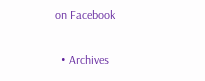on Facebook

  • Archives